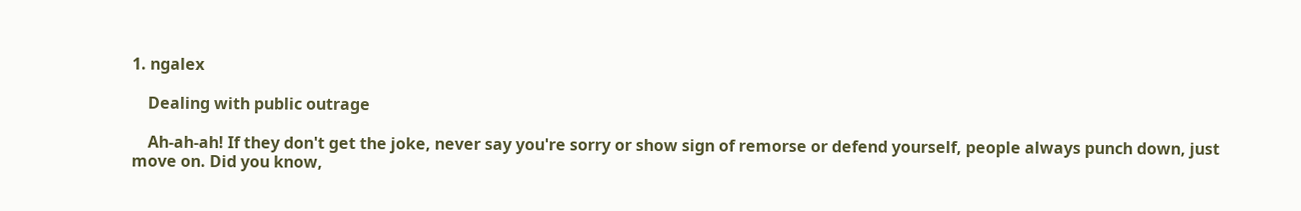1. ngalex

    Dealing with public outrage

    Ah-ah-ah! If they don't get the joke, never say you're sorry or show sign of remorse or defend yourself, people always punch down, just move on. Did you know,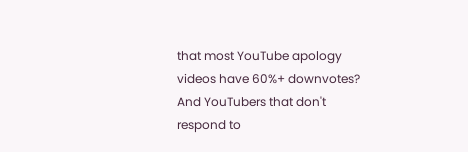that most YouTube apology videos have 60%+ downvotes? And YouTubers that don't respond to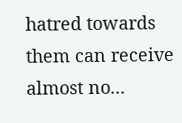hatred towards them can receive almost no...